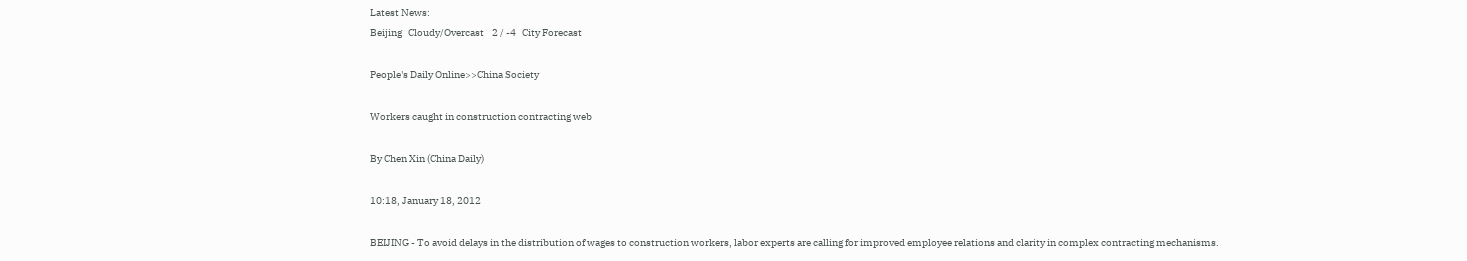Latest News:
Beijing   Cloudy/Overcast    2 / -4   City Forecast

People's Daily Online>>China Society

Workers caught in construction contracting web

By Chen Xin (China Daily)

10:18, January 18, 2012

BEIJING - To avoid delays in the distribution of wages to construction workers, labor experts are calling for improved employee relations and clarity in complex contracting mechanisms.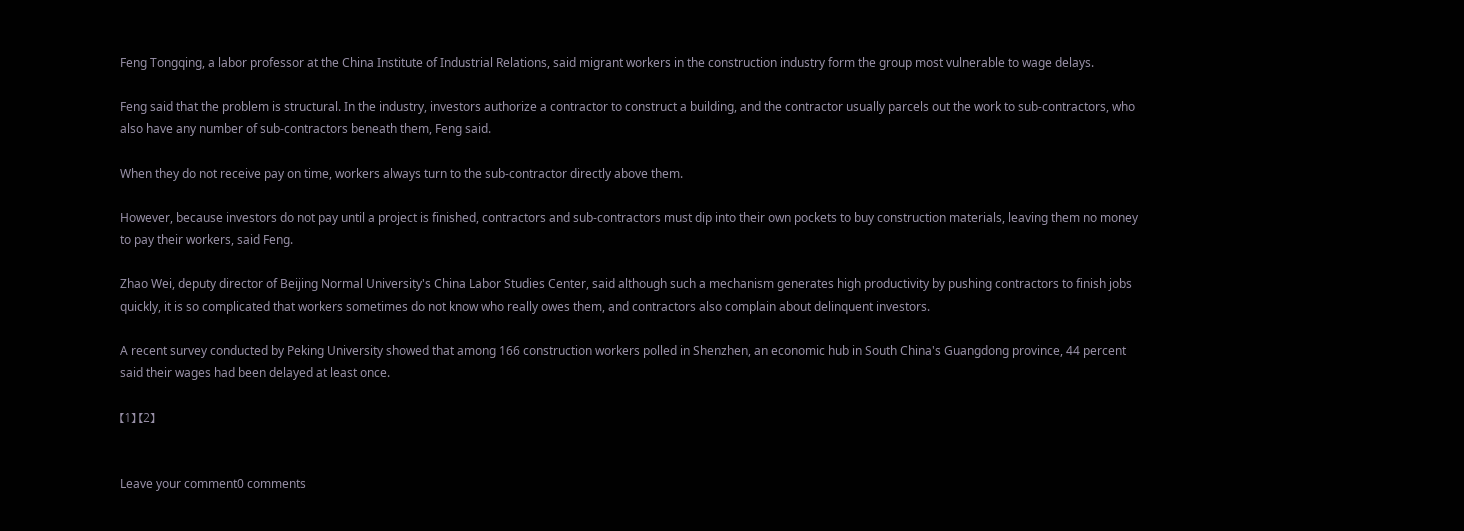Feng Tongqing, a labor professor at the China Institute of Industrial Relations, said migrant workers in the construction industry form the group most vulnerable to wage delays.

Feng said that the problem is structural. In the industry, investors authorize a contractor to construct a building, and the contractor usually parcels out the work to sub-contractors, who also have any number of sub-contractors beneath them, Feng said.

When they do not receive pay on time, workers always turn to the sub-contractor directly above them.

However, because investors do not pay until a project is finished, contractors and sub-contractors must dip into their own pockets to buy construction materials, leaving them no money to pay their workers, said Feng.

Zhao Wei, deputy director of Beijing Normal University's China Labor Studies Center, said although such a mechanism generates high productivity by pushing contractors to finish jobs quickly, it is so complicated that workers sometimes do not know who really owes them, and contractors also complain about delinquent investors.

A recent survey conducted by Peking University showed that among 166 construction workers polled in Shenzhen, an economic hub in South China's Guangdong province, 44 percent said their wages had been delayed at least once.

【1】 【2】


Leave your comment0 comments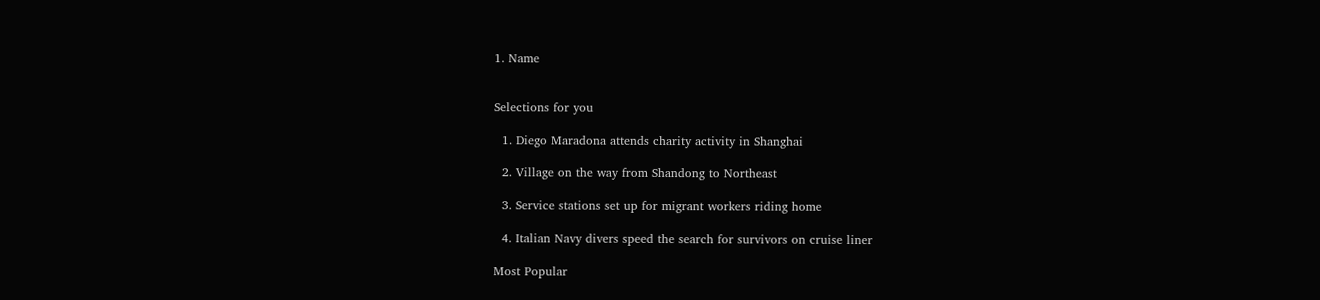1. Name


Selections for you

  1. Diego Maradona attends charity activity in Shanghai

  2. Village on the way from Shandong to Northeast

  3. Service stations set up for migrant workers riding home

  4. Italian Navy divers speed the search for survivors on cruise liner

Most Popular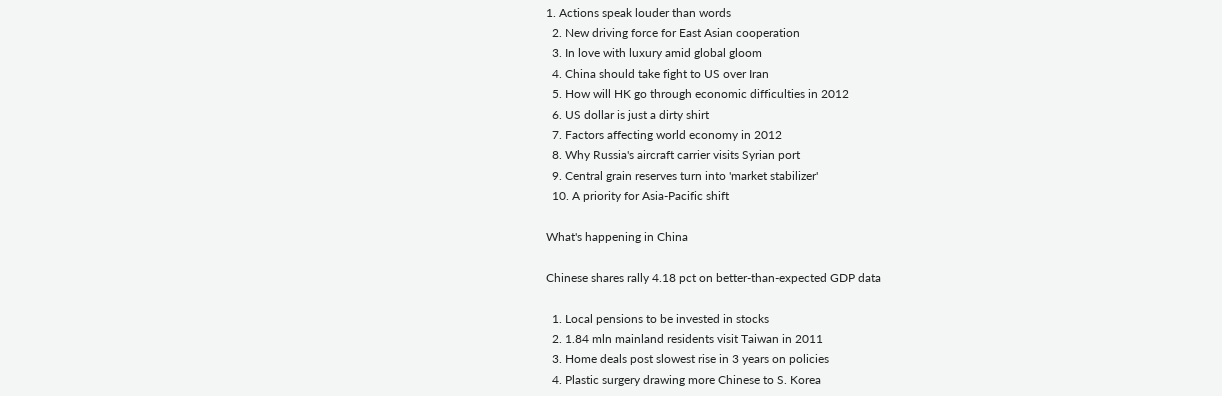1. Actions speak louder than words
  2. New driving force for East Asian cooperation
  3. In love with luxury amid global gloom
  4. China should take fight to US over Iran
  5. How will HK go through economic difficulties in 2012
  6. US dollar is just a dirty shirt
  7. Factors affecting world economy in 2012
  8. Why Russia's aircraft carrier visits Syrian port
  9. Central grain reserves turn into 'market stabilizer'
  10. A priority for Asia-Pacific shift

What's happening in China

Chinese shares rally 4.18 pct on better-than-expected GDP data

  1. Local pensions to be invested in stocks
  2. 1.84 mln mainland residents visit Taiwan in 2011
  3. Home deals post slowest rise in 3 years on policies
  4. Plastic surgery drawing more Chinese to S. Korea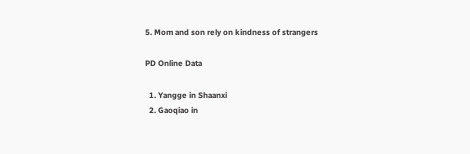5. Mom and son rely on kindness of strangers

PD Online Data

  1. Yangge in Shaanxi
  2. Gaoqiao in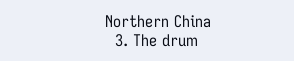Northern China
  3. The drum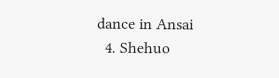dance in Ansai
  4. Shehuo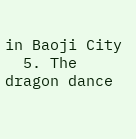in Baoji City
  5. The dragon dance